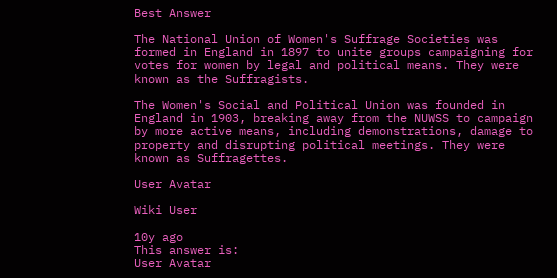Best Answer

The National Union of Women's Suffrage Societies was formed in England in 1897 to unite groups campaigning for votes for women by legal and political means. They were known as the Suffragists.

The Women's Social and Political Union was founded in England in 1903, breaking away from the NUWSS to campaign by more active means, including demonstrations, damage to property and disrupting political meetings. They were known as Suffragettes.

User Avatar

Wiki User

10y ago
This answer is:
User Avatar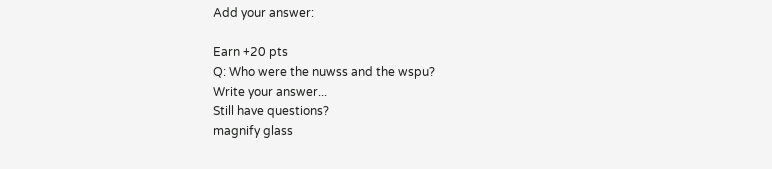Add your answer:

Earn +20 pts
Q: Who were the nuwss and the wspu?
Write your answer...
Still have questions?
magnify glass